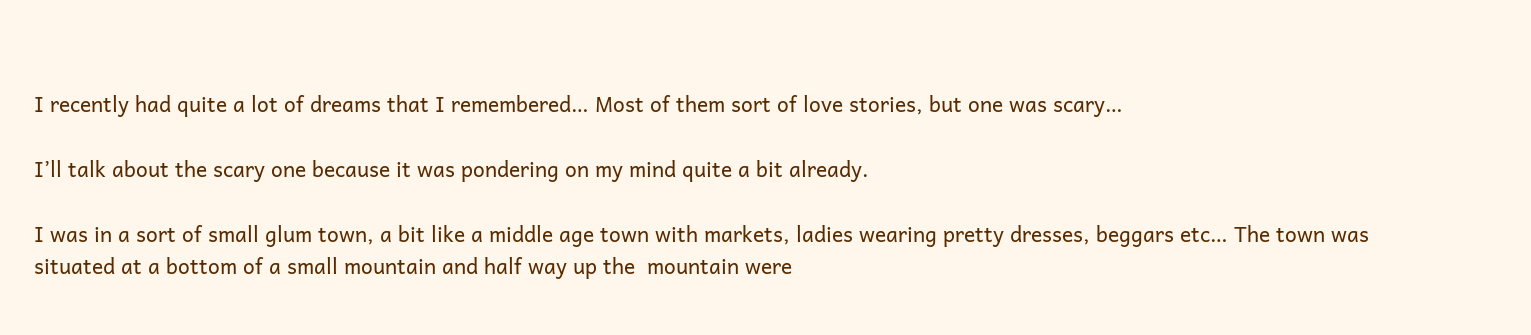I recently had quite a lot of dreams that I remembered… Most of them sort of love stories, but one was scary…

I’ll talk about the scary one because it was pondering on my mind quite a bit already.

I was in a sort of small glum town, a bit like a middle age town with markets, ladies wearing pretty dresses, beggars etc… The town was situated at a bottom of a small mountain and half way up the  mountain were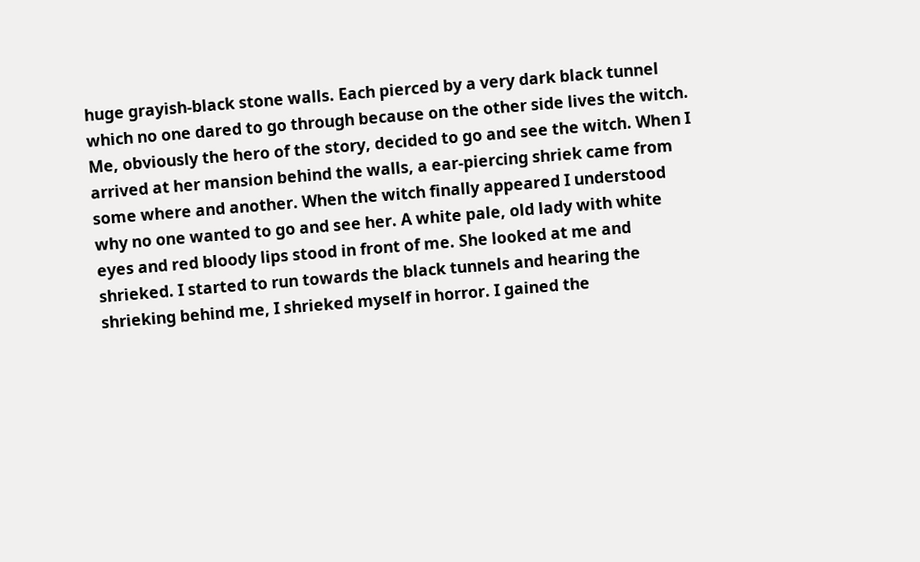huge grayish-black stone walls. Each pierced by a very dark black tunnel which no one dared to go through because on the other side lives the witch. Me, obviously the hero of the story, decided to go and see the witch. When I arrived at her mansion behind the walls, a ear-piercing shriek came from some where and another. When the witch finally appeared I understood why no one wanted to go and see her. A white pale, old lady with white eyes and red bloody lips stood in front of me. She looked at me and shrieked. I started to run towards the black tunnels and hearing the shrieking behind me, I shrieked myself in horror. I gained the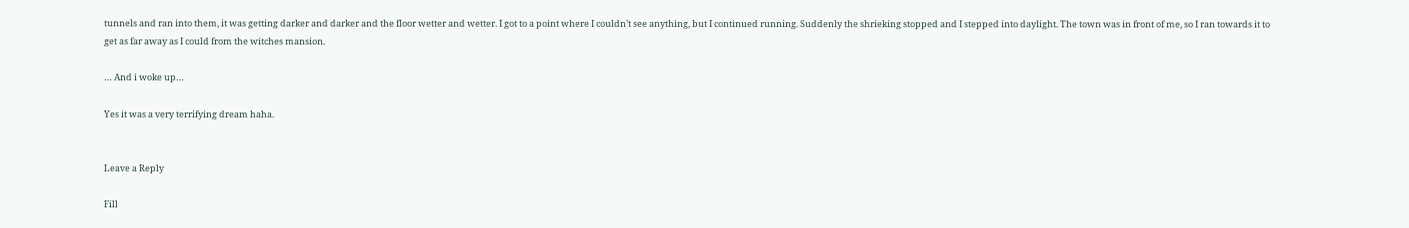tunnels and ran into them, it was getting darker and darker and the floor wetter and wetter. I got to a point where I couldn’t see anything, but I continued running. Suddenly the shrieking stopped and I stepped into daylight. The town was in front of me, so I ran towards it to get as far away as I could from the witches mansion.

… And i woke up…

Yes it was a very terrifying dream haha.


Leave a Reply

Fill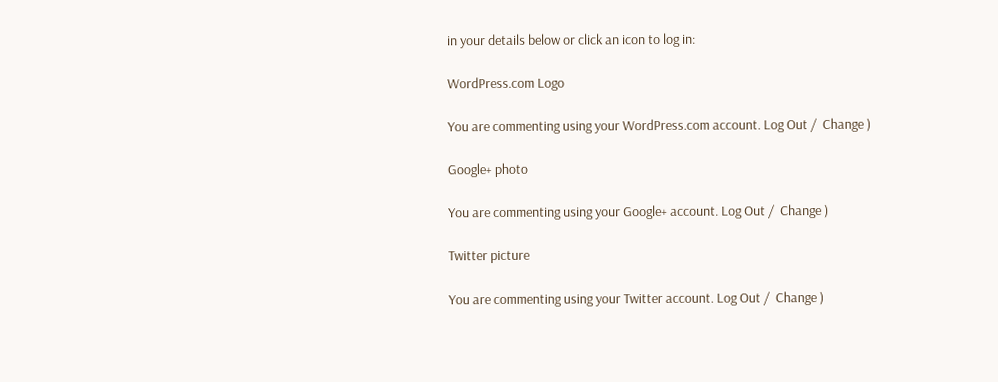in your details below or click an icon to log in:

WordPress.com Logo

You are commenting using your WordPress.com account. Log Out /  Change )

Google+ photo

You are commenting using your Google+ account. Log Out /  Change )

Twitter picture

You are commenting using your Twitter account. Log Out /  Change )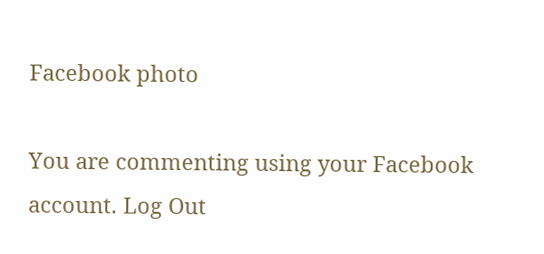Facebook photo

You are commenting using your Facebook account. Log Out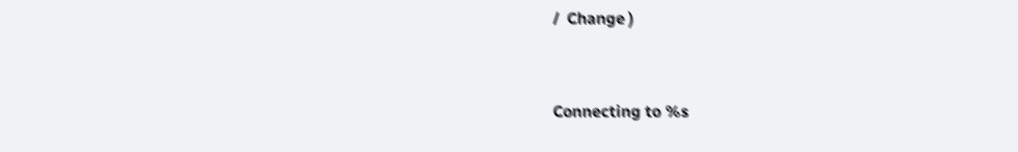/  Change )


Connecting to %s